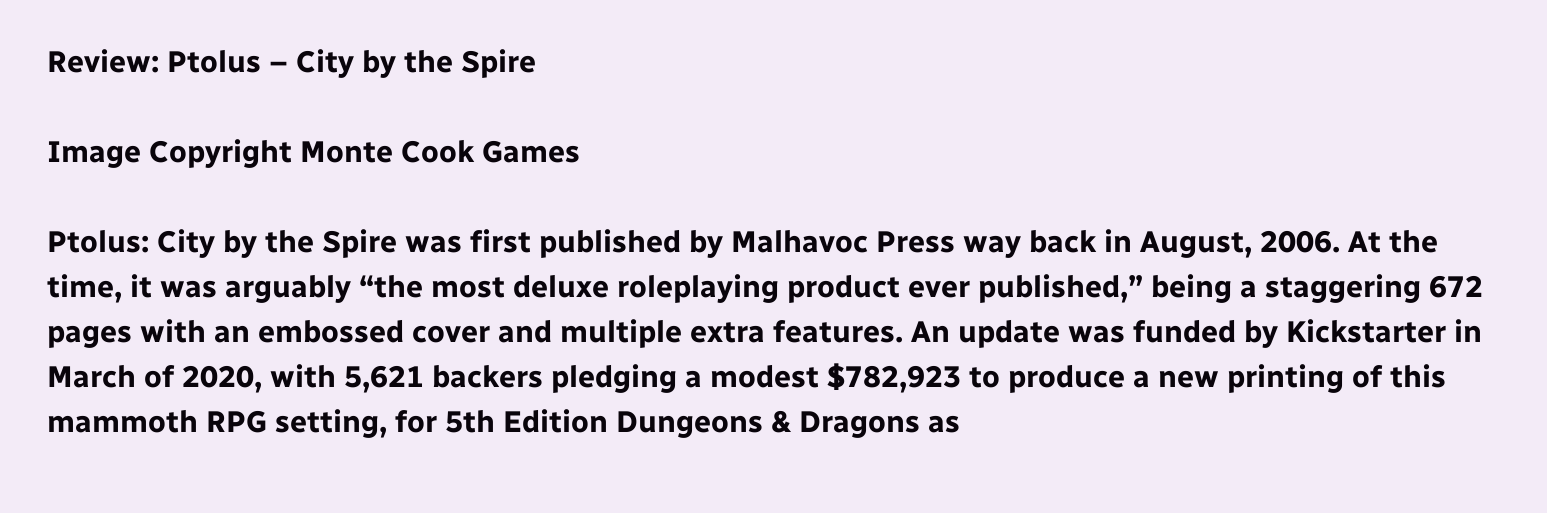Review: Ptolus – City by the Spire

Image Copyright Monte Cook Games

Ptolus: City by the Spire was first published by Malhavoc Press way back in August, 2006. At the time, it was arguably “the most deluxe roleplaying product ever published,” being a staggering 672 pages with an embossed cover and multiple extra features. An update was funded by Kickstarter in March of 2020, with 5,621 backers pledging a modest $782,923 to produce a new printing of this mammoth RPG setting, for 5th Edition Dungeons & Dragons as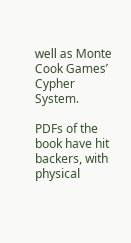well as Monte Cook Games’ Cypher System.

PDFs of the book have hit backers, with physical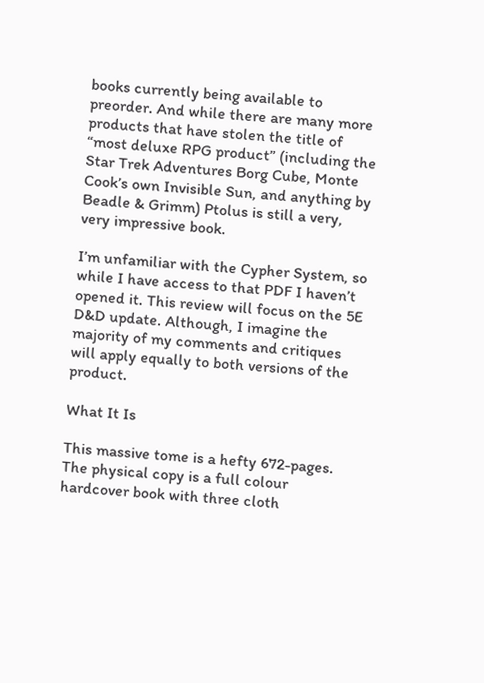books currently being available to preorder. And while there are many more products that have stolen the title of “most deluxe RPG product” (including the Star Trek Adventures Borg Cube, Monte Cook’s own Invisible Sun, and anything by Beadle & Grimm) Ptolus is still a very, very impressive book.

I’m unfamiliar with the Cypher System, so while I have access to that PDF I haven’t opened it. This review will focus on the 5E D&D update. Although, I imagine the majority of my comments and critiques will apply equally to both versions of the product.

What It Is

This massive tome is a hefty 672-pages. The physical copy is a full colour hardcover book with three cloth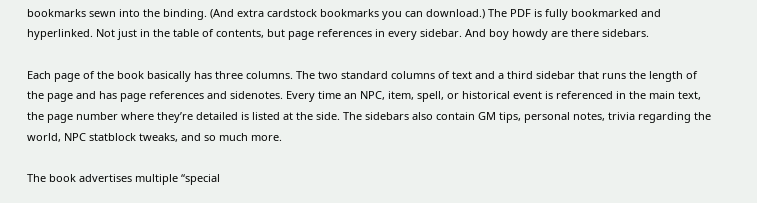bookmarks sewn into the binding. (And extra cardstock bookmarks you can download.) The PDF is fully bookmarked and hyperlinked. Not just in the table of contents, but page references in every sidebar. And boy howdy are there sidebars.

Each page of the book basically has three columns. The two standard columns of text and a third sidebar that runs the length of the page and has page references and sidenotes. Every time an NPC, item, spell, or historical event is referenced in the main text, the page number where they’re detailed is listed at the side. The sidebars also contain GM tips, personal notes, trivia regarding the world, NPC statblock tweaks, and so much more.

The book advertises multiple “special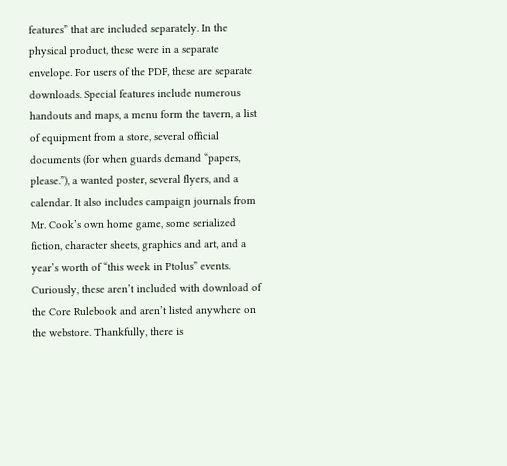features” that are included separately. In the physical product, these were in a separate envelope. For users of the PDF, these are separate downloads. Special features include numerous handouts and maps, a menu form the tavern, a list of equipment from a store, several official documents (for when guards demand “papers, please.”), a wanted poster, several flyers, and a calendar. It also includes campaign journals from Mr. Cook’s own home game, some serialized fiction, character sheets, graphics and art, and a year’s worth of “this week in Ptolus” events. Curiously, these aren’t included with download of the Core Rulebook and aren’t listed anywhere on the webstore. Thankfully, there is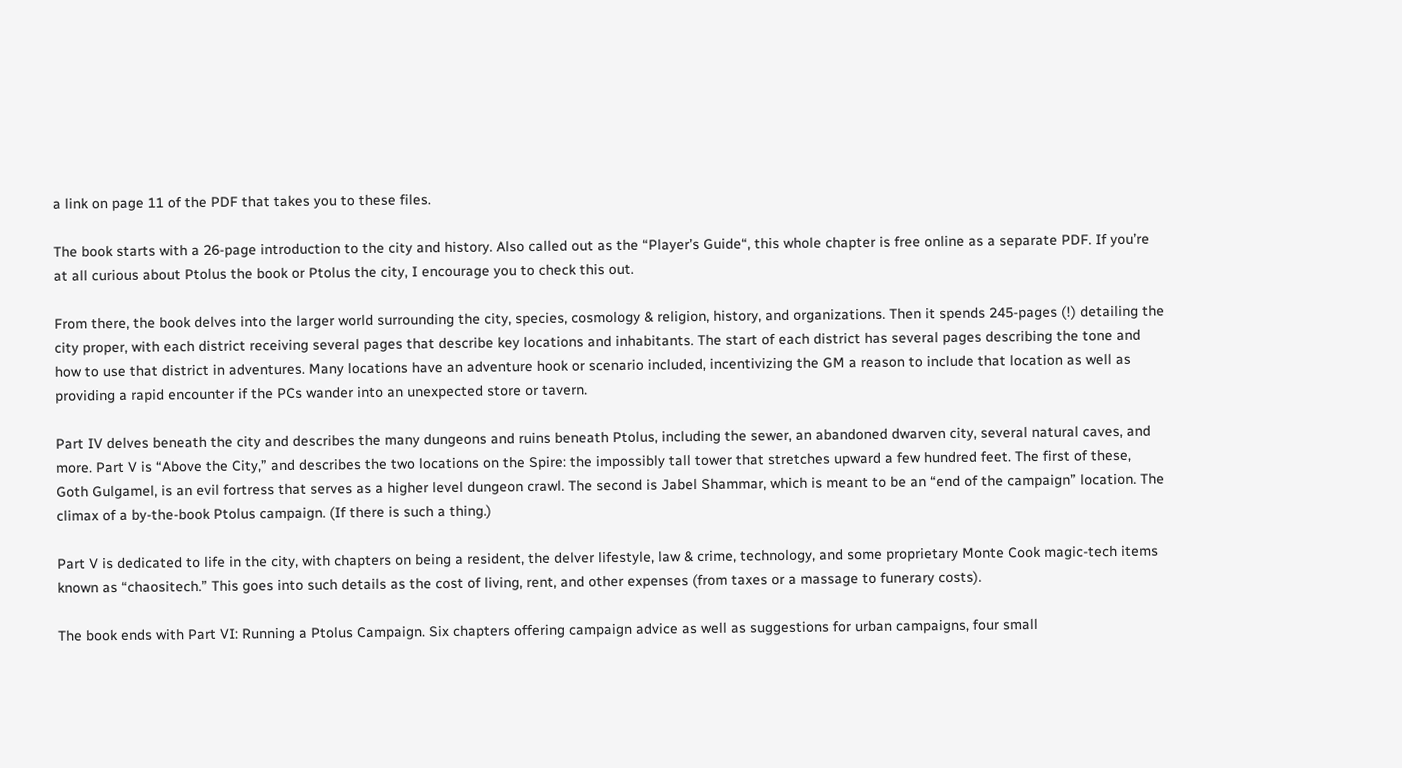a link on page 11 of the PDF that takes you to these files.

The book starts with a 26-page introduction to the city and history. Also called out as the “Player’s Guide“, this whole chapter is free online as a separate PDF. If you’re at all curious about Ptolus the book or Ptolus the city, I encourage you to check this out.

From there, the book delves into the larger world surrounding the city, species, cosmology & religion, history, and organizations. Then it spends 245-pages (!) detailing the city proper, with each district receiving several pages that describe key locations and inhabitants. The start of each district has several pages describing the tone and how to use that district in adventures. Many locations have an adventure hook or scenario included, incentivizing the GM a reason to include that location as well as providing a rapid encounter if the PCs wander into an unexpected store or tavern.

Part IV delves beneath the city and describes the many dungeons and ruins beneath Ptolus, including the sewer, an abandoned dwarven city, several natural caves, and more. Part V is “Above the City,” and describes the two locations on the Spire: the impossibly tall tower that stretches upward a few hundred feet. The first of these, Goth Gulgamel, is an evil fortress that serves as a higher level dungeon crawl. The second is Jabel Shammar, which is meant to be an “end of the campaign” location. The climax of a by-the-book Ptolus campaign. (If there is such a thing.)

Part V is dedicated to life in the city, with chapters on being a resident, the delver lifestyle, law & crime, technology, and some proprietary Monte Cook magic-tech items known as “chaositech.” This goes into such details as the cost of living, rent, and other expenses (from taxes or a massage to funerary costs).

The book ends with Part VI: Running a Ptolus Campaign. Six chapters offering campaign advice as well as suggestions for urban campaigns, four small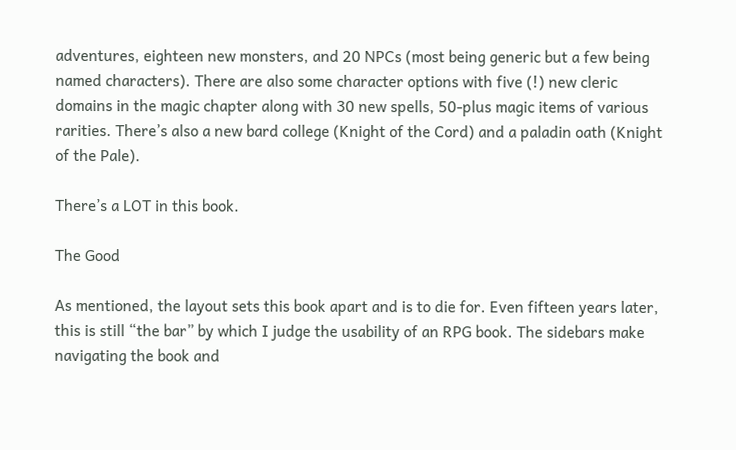adventures, eighteen new monsters, and 20 NPCs (most being generic but a few being named characters). There are also some character options with five (!) new cleric domains in the magic chapter along with 30 new spells, 50-plus magic items of various rarities. There’s also a new bard college (Knight of the Cord) and a paladin oath (Knight of the Pale).

There’s a LOT in this book.

The Good

As mentioned, the layout sets this book apart and is to die for. Even fifteen years later, this is still “the bar” by which I judge the usability of an RPG book. The sidebars make navigating the book and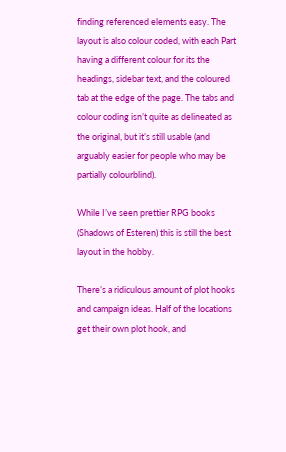finding referenced elements easy. The layout is also colour coded, with each Part having a different colour for its the headings, sidebar text, and the coloured tab at the edge of the page. The tabs and colour coding isn’t quite as delineated as the original, but it’s still usable (and arguably easier for people who may be partially colourblind).

While I’ve seen prettier RPG books (Shadows of Esteren) this is still the best layout in the hobby.

There’s a ridiculous amount of plot hooks and campaign ideas. Half of the locations get their own plot hook, and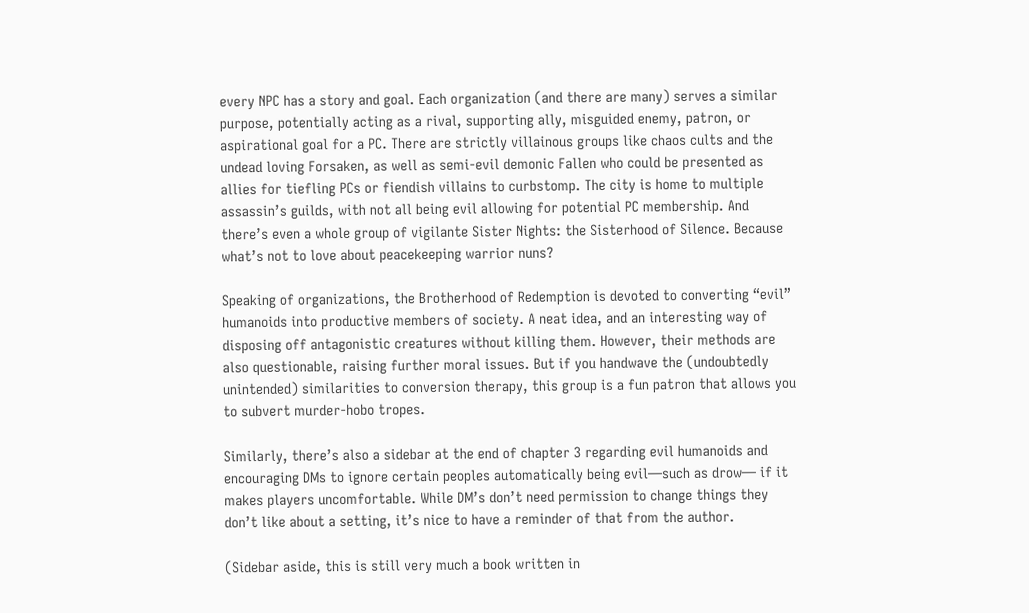every NPC has a story and goal. Each organization (and there are many) serves a similar purpose, potentially acting as a rival, supporting ally, misguided enemy, patron, or aspirational goal for a PC. There are strictly villainous groups like chaos cults and the undead loving Forsaken, as well as semi-evil demonic Fallen who could be presented as allies for tiefling PCs or fiendish villains to curbstomp. The city is home to multiple assassin’s guilds, with not all being evil allowing for potential PC membership. And there’s even a whole group of vigilante Sister Nights: the Sisterhood of Silence. Because what’s not to love about peacekeeping warrior nuns?

Speaking of organizations, the Brotherhood of Redemption is devoted to converting “evil” humanoids into productive members of society. A neat idea, and an interesting way of disposing off antagonistic creatures without killing them. However, their methods are also questionable, raising further moral issues. But if you handwave the (undoubtedly unintended) similarities to conversion therapy, this group is a fun patron that allows you to subvert murder-hobo tropes.

Similarly, there’s also a sidebar at the end of chapter 3 regarding evil humanoids and encouraging DMs to ignore certain peoples automatically being evil—such as drow— if it makes players uncomfortable. While DM’s don’t need permission to change things they don’t like about a setting, it’s nice to have a reminder of that from the author.

(Sidebar aside, this is still very much a book written in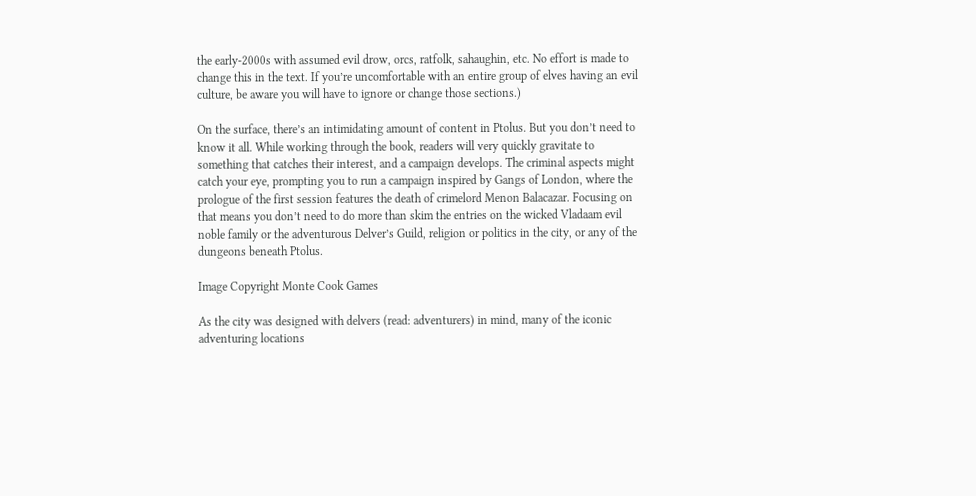the early-2000s with assumed evil drow, orcs, ratfolk, sahaughin, etc. No effort is made to change this in the text. If you’re uncomfortable with an entire group of elves having an evil culture, be aware you will have to ignore or change those sections.)

On the surface, there’s an intimidating amount of content in Ptolus. But you don’t need to know it all. While working through the book, readers will very quickly gravitate to something that catches their interest, and a campaign develops. The criminal aspects might catch your eye, prompting you to run a campaign inspired by Gangs of London, where the prologue of the first session features the death of crimelord Menon Balacazar. Focusing on that means you don’t need to do more than skim the entries on the wicked Vladaam evil noble family or the adventurous Delver’s Guild, religion or politics in the city, or any of the dungeons beneath Ptolus.

Image Copyright Monte Cook Games

As the city was designed with delvers (read: adventurers) in mind, many of the iconic adventuring locations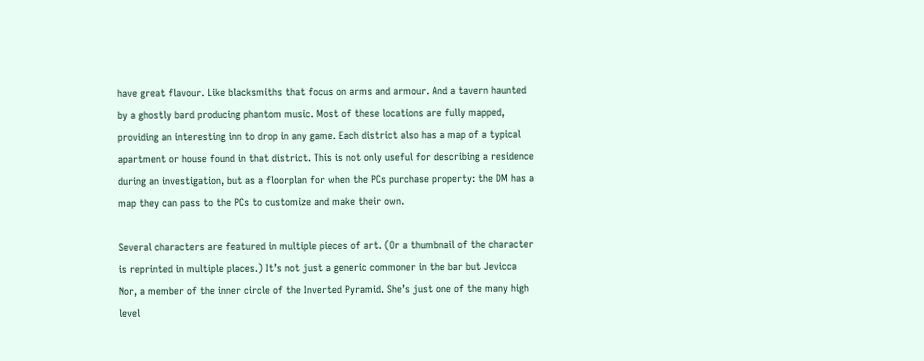have great flavour. Like blacksmiths that focus on arms and armour. And a tavern haunted by a ghostly bard producing phantom music. Most of these locations are fully mapped, providing an interesting inn to drop in any game. Each district also has a map of a typical apartment or house found in that district. This is not only useful for describing a residence during an investigation, but as a floorplan for when the PCs purchase property: the DM has a map they can pass to the PCs to customize and make their own.

Several characters are featured in multiple pieces of art. (Or a thumbnail of the character is reprinted in multiple places.) It’s not just a generic commoner in the bar but Jevicca Nor, a member of the inner circle of the Inverted Pyramid. She’s just one of the many high level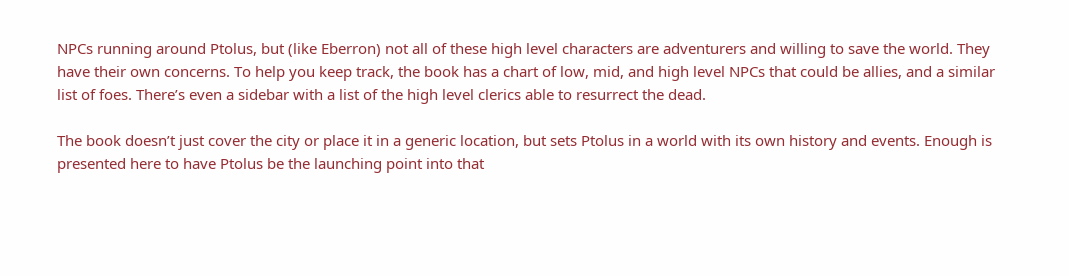NPCs running around Ptolus, but (like Eberron) not all of these high level characters are adventurers and willing to save the world. They have their own concerns. To help you keep track, the book has a chart of low, mid, and high level NPCs that could be allies, and a similar list of foes. There’s even a sidebar with a list of the high level clerics able to resurrect the dead.

The book doesn’t just cover the city or place it in a generic location, but sets Ptolus in a world with its own history and events. Enough is presented here to have Ptolus be the launching point into that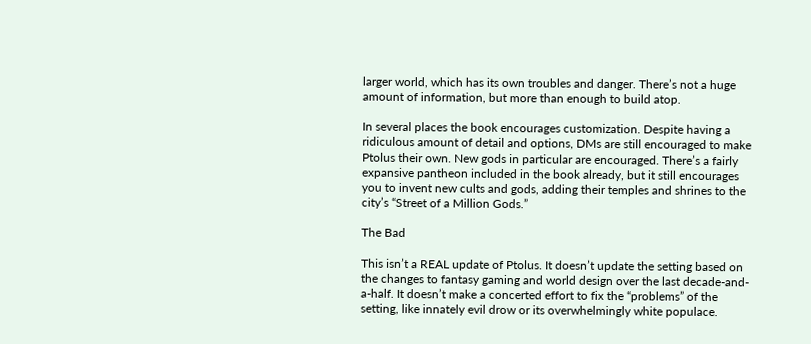larger world, which has its own troubles and danger. There’s not a huge amount of information, but more than enough to build atop.

In several places the book encourages customization. Despite having a ridiculous amount of detail and options, DMs are still encouraged to make Ptolus their own. New gods in particular are encouraged. There’s a fairly expansive pantheon included in the book already, but it still encourages you to invent new cults and gods, adding their temples and shrines to the city’s “Street of a Million Gods.”

The Bad

This isn’t a REAL update of Ptolus. It doesn’t update the setting based on the changes to fantasy gaming and world design over the last decade-and-a-half. It doesn’t make a concerted effort to fix the “problems” of the setting, like innately evil drow or its overwhelmingly white populace.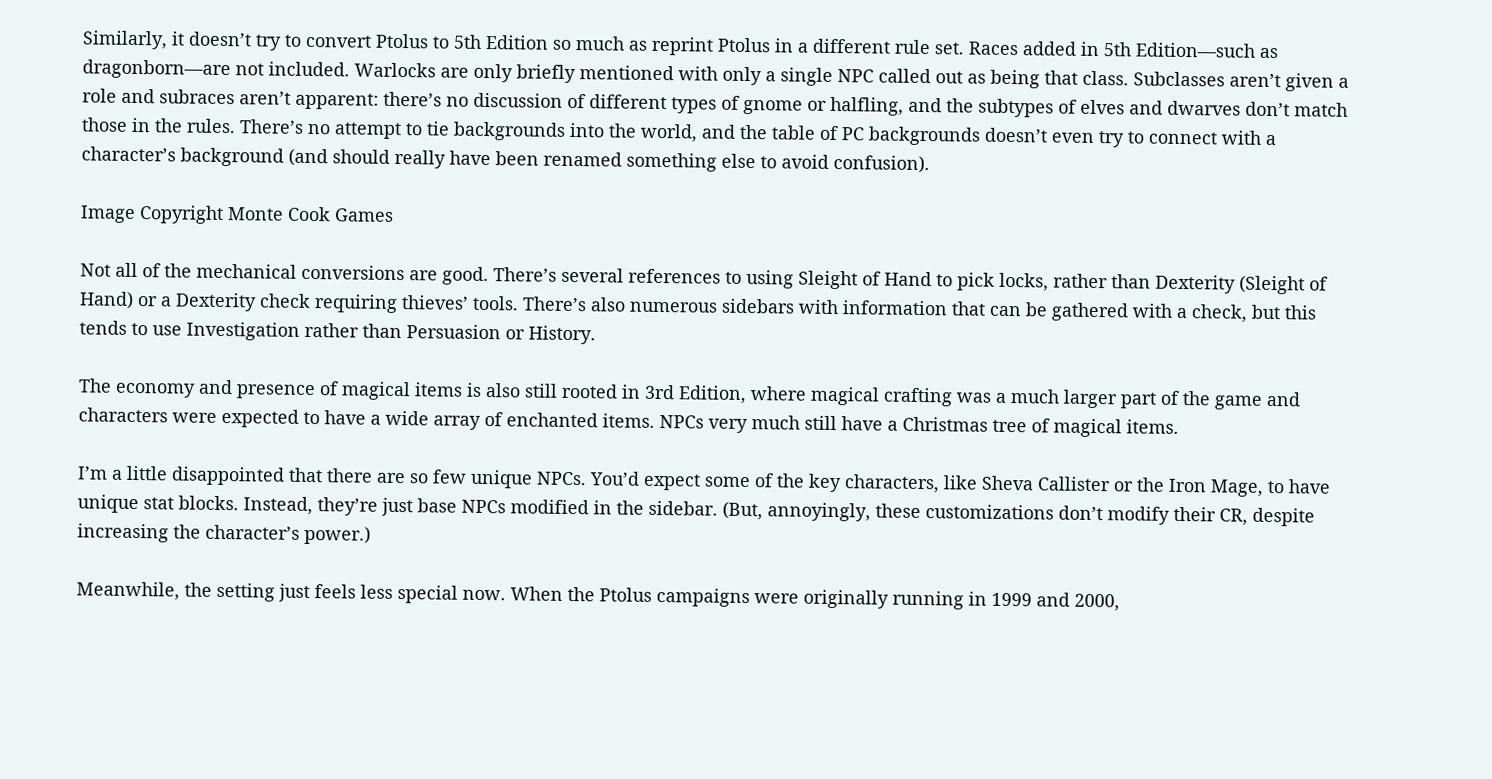Similarly, it doesn’t try to convert Ptolus to 5th Edition so much as reprint Ptolus in a different rule set. Races added in 5th Edition—such as dragonborn—are not included. Warlocks are only briefly mentioned with only a single NPC called out as being that class. Subclasses aren’t given a role and subraces aren’t apparent: there’s no discussion of different types of gnome or halfling, and the subtypes of elves and dwarves don’t match those in the rules. There’s no attempt to tie backgrounds into the world, and the table of PC backgrounds doesn’t even try to connect with a character’s background (and should really have been renamed something else to avoid confusion).

Image Copyright Monte Cook Games

Not all of the mechanical conversions are good. There’s several references to using Sleight of Hand to pick locks, rather than Dexterity (Sleight of Hand) or a Dexterity check requiring thieves’ tools. There’s also numerous sidebars with information that can be gathered with a check, but this tends to use Investigation rather than Persuasion or History.

The economy and presence of magical items is also still rooted in 3rd Edition, where magical crafting was a much larger part of the game and characters were expected to have a wide array of enchanted items. NPCs very much still have a Christmas tree of magical items.

I’m a little disappointed that there are so few unique NPCs. You’d expect some of the key characters, like Sheva Callister or the Iron Mage, to have unique stat blocks. Instead, they’re just base NPCs modified in the sidebar. (But, annoyingly, these customizations don’t modify their CR, despite increasing the character’s power.)

Meanwhile, the setting just feels less special now. When the Ptolus campaigns were originally running in 1999 and 2000,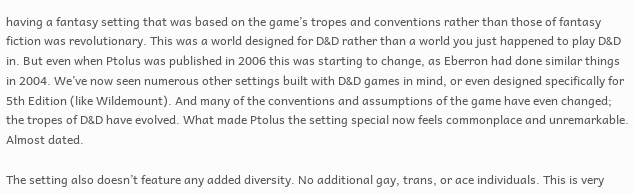having a fantasy setting that was based on the game’s tropes and conventions rather than those of fantasy fiction was revolutionary. This was a world designed for D&D rather than a world you just happened to play D&D in. But even when Ptolus was published in 2006 this was starting to change, as Eberron had done similar things in 2004. We’ve now seen numerous other settings built with D&D games in mind, or even designed specifically for 5th Edition (like Wildemount). And many of the conventions and assumptions of the game have even changed; the tropes of D&D have evolved. What made Ptolus the setting special now feels commonplace and unremarkable. Almost dated.

The setting also doesn’t feature any added diversity. No additional gay, trans, or ace individuals. This is very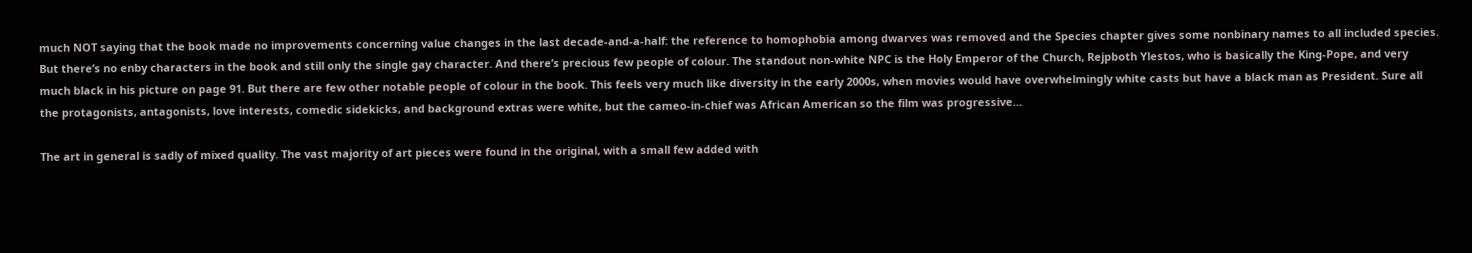much NOT saying that the book made no improvements concerning value changes in the last decade-and-a-half: the reference to homophobia among dwarves was removed and the Species chapter gives some nonbinary names to all included species. But there’s no enby characters in the book and still only the single gay character. And there’s precious few people of colour. The standout non-white NPC is the Holy Emperor of the Church, Rejpboth Ylestos, who is basically the King-Pope, and very much black in his picture on page 91. But there are few other notable people of colour in the book. This feels very much like diversity in the early 2000s, when movies would have overwhelmingly white casts but have a black man as President. Sure all the protagonists, antagonists, love interests, comedic sidekicks, and background extras were white, but the cameo-in-chief was African American so the film was progressive…

The art in general is sadly of mixed quality. The vast majority of art pieces were found in the original, with a small few added with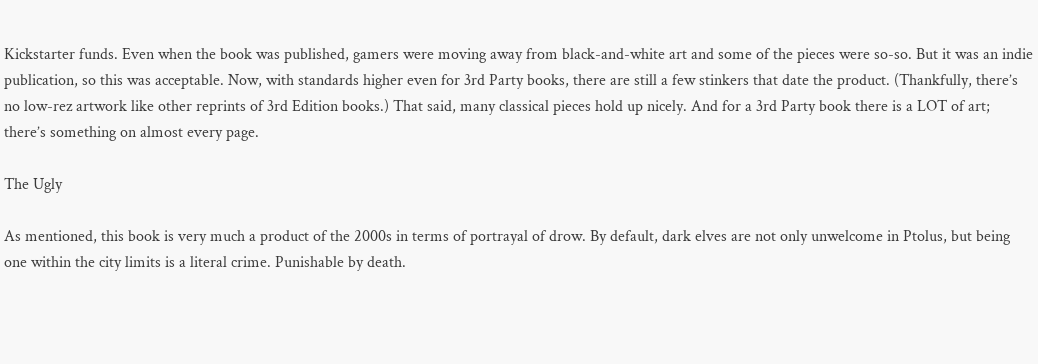Kickstarter funds. Even when the book was published, gamers were moving away from black-and-white art and some of the pieces were so-so. But it was an indie publication, so this was acceptable. Now, with standards higher even for 3rd Party books, there are still a few stinkers that date the product. (Thankfully, there’s no low-rez artwork like other reprints of 3rd Edition books.) That said, many classical pieces hold up nicely. And for a 3rd Party book there is a LOT of art; there’s something on almost every page.

The Ugly

As mentioned, this book is very much a product of the 2000s in terms of portrayal of drow. By default, dark elves are not only unwelcome in Ptolus, but being one within the city limits is a literal crime. Punishable by death.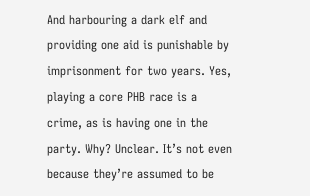And harbouring a dark elf and providing one aid is punishable by imprisonment for two years. Yes, playing a core PHB race is a crime, as is having one in the party. Why? Unclear. It’s not even because they’re assumed to be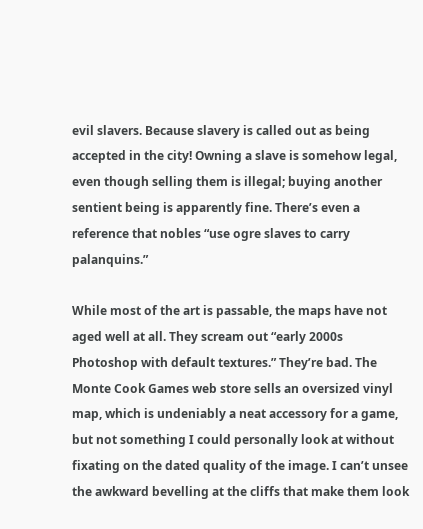evil slavers. Because slavery is called out as being accepted in the city! Owning a slave is somehow legal, even though selling them is illegal; buying another sentient being is apparently fine. There’s even a reference that nobles “use ogre slaves to carry palanquins.”

While most of the art is passable, the maps have not aged well at all. They scream out “early 2000s Photoshop with default textures.” They’re bad. The Monte Cook Games web store sells an oversized vinyl map, which is undeniably a neat accessory for a game, but not something I could personally look at without fixating on the dated quality of the image. I can’t unsee the awkward bevelling at the cliffs that make them look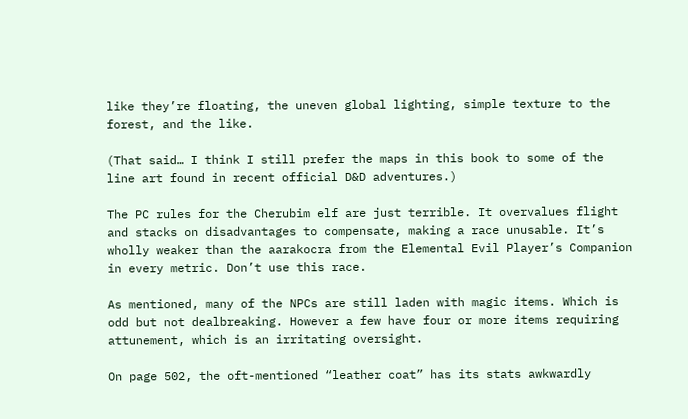like they’re floating, the uneven global lighting, simple texture to the forest, and the like.

(That said… I think I still prefer the maps in this book to some of the line art found in recent official D&D adventures.)

The PC rules for the Cherubim elf are just terrible. It overvalues flight and stacks on disadvantages to compensate, making a race unusable. It’s wholly weaker than the aarakocra from the Elemental Evil Player’s Companion in every metric. Don’t use this race.

As mentioned, many of the NPCs are still laden with magic items. Which is odd but not dealbreaking. However a few have four or more items requiring attunement, which is an irritating oversight.

On page 502, the oft-mentioned “leather coat” has its stats awkwardly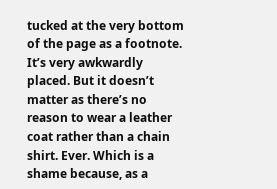tucked at the very bottom of the page as a footnote. It’s very awkwardly placed. But it doesn’t matter as there’s no reason to wear a leather coat rather than a chain shirt. Ever. Which is a shame because, as a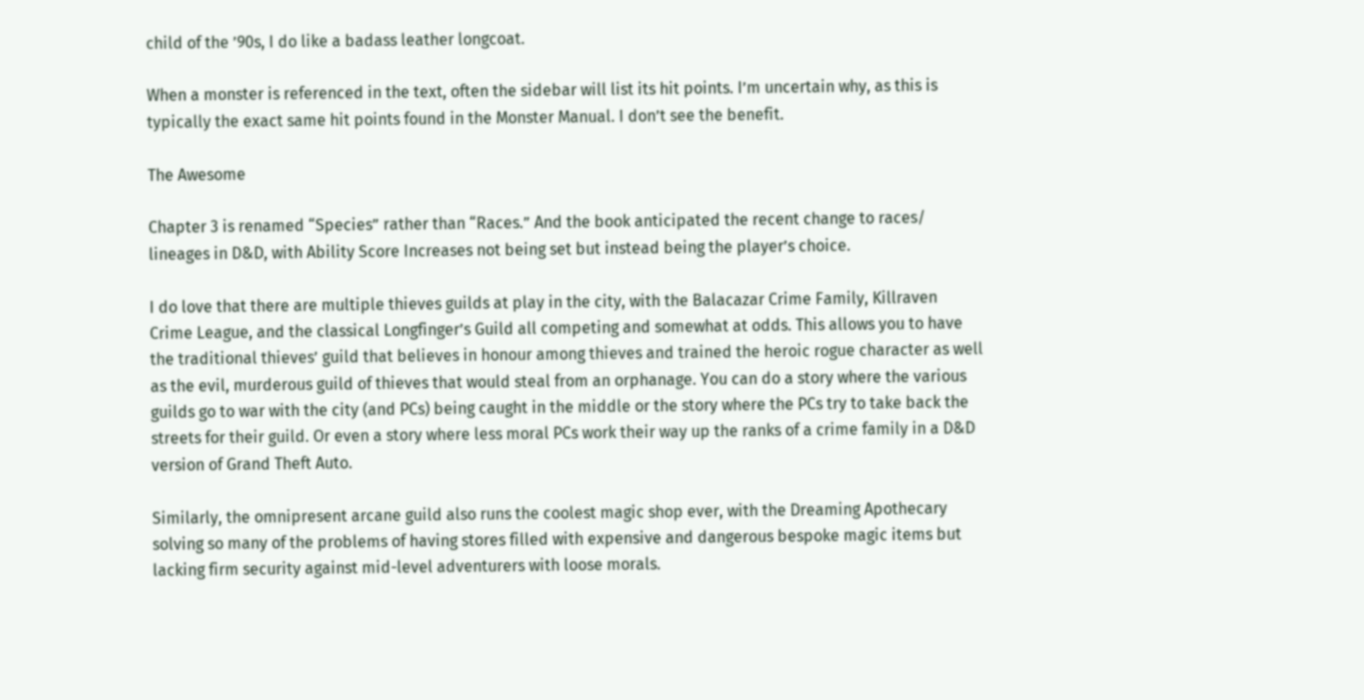child of the ’90s, I do like a badass leather longcoat.

When a monster is referenced in the text, often the sidebar will list its hit points. I’m uncertain why, as this is typically the exact same hit points found in the Monster Manual. I don’t see the benefit.

The Awesome

Chapter 3 is renamed “Species” rather than “Races.” And the book anticipated the recent change to races/ lineages in D&D, with Ability Score Increases not being set but instead being the player’s choice.

I do love that there are multiple thieves guilds at play in the city, with the Balacazar Crime Family, Killraven Crime League, and the classical Longfinger’s Guild all competing and somewhat at odds. This allows you to have the traditional thieves’ guild that believes in honour among thieves and trained the heroic rogue character as well as the evil, murderous guild of thieves that would steal from an orphanage. You can do a story where the various guilds go to war with the city (and PCs) being caught in the middle or the story where the PCs try to take back the streets for their guild. Or even a story where less moral PCs work their way up the ranks of a crime family in a D&D version of Grand Theft Auto.

Similarly, the omnipresent arcane guild also runs the coolest magic shop ever, with the Dreaming Apothecary solving so many of the problems of having stores filled with expensive and dangerous bespoke magic items but lacking firm security against mid-level adventurers with loose morals.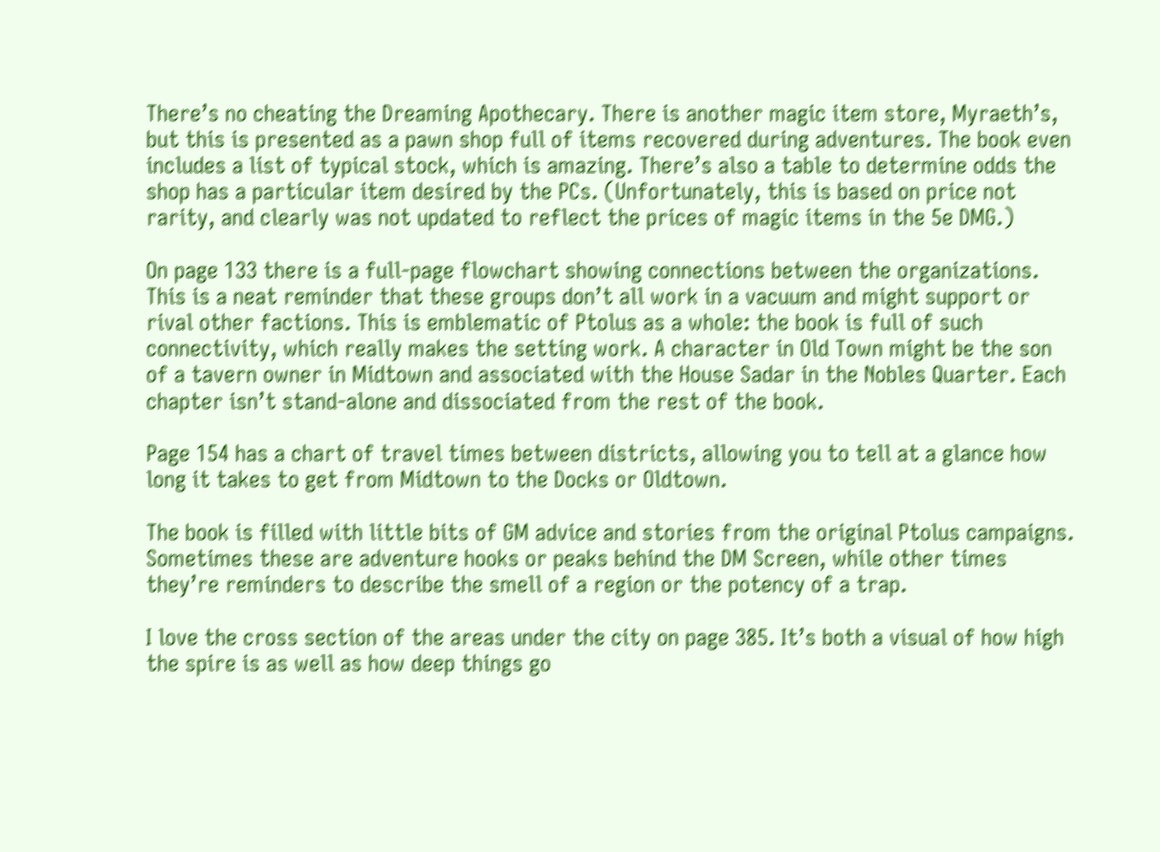There’s no cheating the Dreaming Apothecary. There is another magic item store, Myraeth’s, but this is presented as a pawn shop full of items recovered during adventures. The book even includes a list of typical stock, which is amazing. There’s also a table to determine odds the shop has a particular item desired by the PCs. (Unfortunately, this is based on price not rarity, and clearly was not updated to reflect the prices of magic items in the 5e DMG.)

On page 133 there is a full-page flowchart showing connections between the organizations. This is a neat reminder that these groups don’t all work in a vacuum and might support or rival other factions. This is emblematic of Ptolus as a whole: the book is full of such connectivity, which really makes the setting work. A character in Old Town might be the son of a tavern owner in Midtown and associated with the House Sadar in the Nobles Quarter. Each chapter isn’t stand-alone and dissociated from the rest of the book.

Page 154 has a chart of travel times between districts, allowing you to tell at a glance how long it takes to get from Midtown to the Docks or Oldtown.

The book is filled with little bits of GM advice and stories from the original Ptolus campaigns. Sometimes these are adventure hooks or peaks behind the DM Screen, while other times they’re reminders to describe the smell of a region or the potency of a trap.

I love the cross section of the areas under the city on page 385. It’s both a visual of how high the spire is as well as how deep things go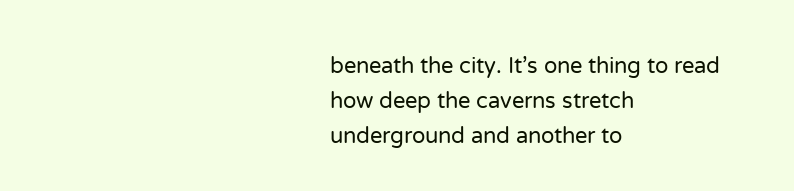beneath the city. It’s one thing to read how deep the caverns stretch underground and another to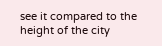see it compared to the height of the city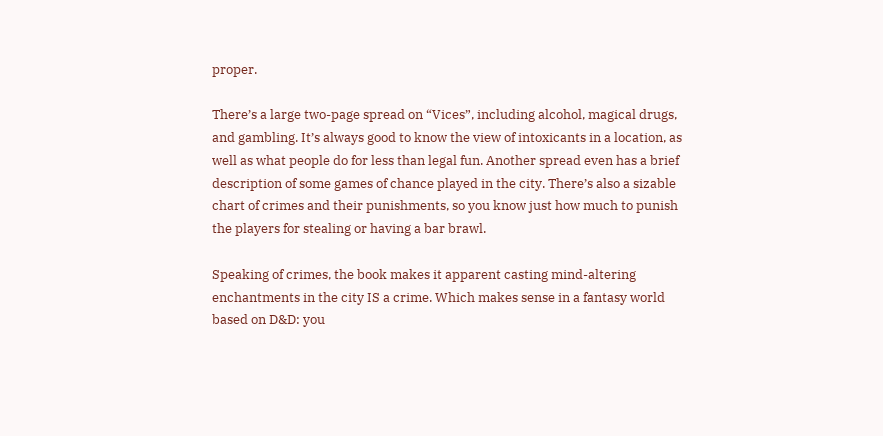proper.

There’s a large two-page spread on “Vices”, including alcohol, magical drugs, and gambling. It’s always good to know the view of intoxicants in a location, as well as what people do for less than legal fun. Another spread even has a brief description of some games of chance played in the city. There’s also a sizable chart of crimes and their punishments, so you know just how much to punish the players for stealing or having a bar brawl.

Speaking of crimes, the book makes it apparent casting mind-altering enchantments in the city IS a crime. Which makes sense in a fantasy world based on D&D: you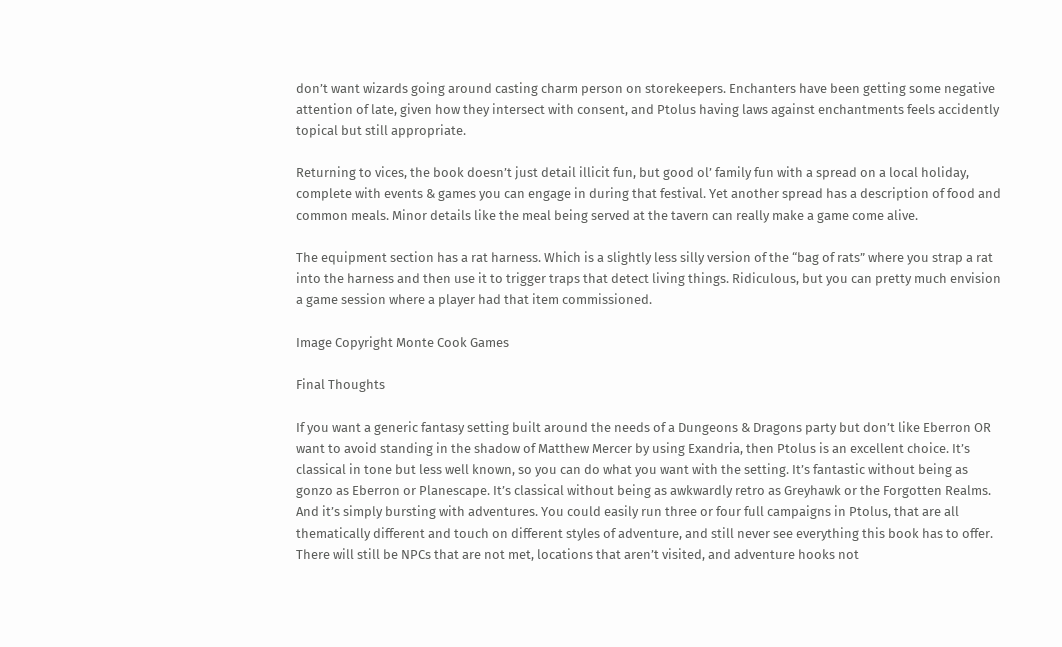don’t want wizards going around casting charm person on storekeepers. Enchanters have been getting some negative attention of late, given how they intersect with consent, and Ptolus having laws against enchantments feels accidently topical but still appropriate.

Returning to vices, the book doesn’t just detail illicit fun, but good ol’ family fun with a spread on a local holiday, complete with events & games you can engage in during that festival. Yet another spread has a description of food and common meals. Minor details like the meal being served at the tavern can really make a game come alive.

The equipment section has a rat harness. Which is a slightly less silly version of the “bag of rats” where you strap a rat into the harness and then use it to trigger traps that detect living things. Ridiculous, but you can pretty much envision a game session where a player had that item commissioned.

Image Copyright Monte Cook Games

Final Thoughts

If you want a generic fantasy setting built around the needs of a Dungeons & Dragons party but don’t like Eberron OR want to avoid standing in the shadow of Matthew Mercer by using Exandria, then Ptolus is an excellent choice. It’s classical in tone but less well known, so you can do what you want with the setting. It’s fantastic without being as gonzo as Eberron or Planescape. It’s classical without being as awkwardly retro as Greyhawk or the Forgotten Realms. And it’s simply bursting with adventures. You could easily run three or four full campaigns in Ptolus, that are all thematically different and touch on different styles of adventure, and still never see everything this book has to offer. There will still be NPCs that are not met, locations that aren’t visited, and adventure hooks not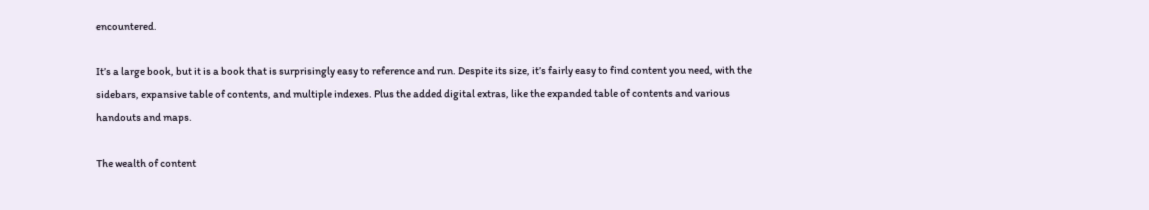encountered.

It’s a large book, but it is a book that is surprisingly easy to reference and run. Despite its size, it’s fairly easy to find content you need, with the sidebars, expansive table of contents, and multiple indexes. Plus the added digital extras, like the expanded table of contents and various handouts and maps.

The wealth of content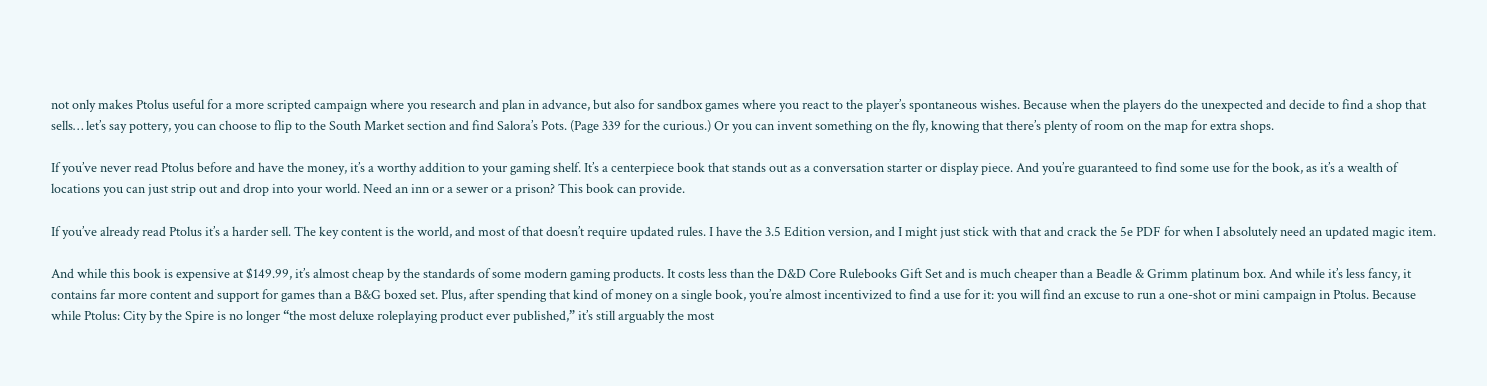not only makes Ptolus useful for a more scripted campaign where you research and plan in advance, but also for sandbox games where you react to the player’s spontaneous wishes. Because when the players do the unexpected and decide to find a shop that sells… let’s say pottery, you can choose to flip to the South Market section and find Salora’s Pots. (Page 339 for the curious.) Or you can invent something on the fly, knowing that there’s plenty of room on the map for extra shops.

If you’ve never read Ptolus before and have the money, it’s a worthy addition to your gaming shelf. It’s a centerpiece book that stands out as a conversation starter or display piece. And you’re guaranteed to find some use for the book, as it’s a wealth of locations you can just strip out and drop into your world. Need an inn or a sewer or a prison? This book can provide.

If you’ve already read Ptolus it’s a harder sell. The key content is the world, and most of that doesn’t require updated rules. I have the 3.5 Edition version, and I might just stick with that and crack the 5e PDF for when I absolutely need an updated magic item.

And while this book is expensive at $149.99, it’s almost cheap by the standards of some modern gaming products. It costs less than the D&D Core Rulebooks Gift Set and is much cheaper than a Beadle & Grimm platinum box. And while it’s less fancy, it contains far more content and support for games than a B&G boxed set. Plus, after spending that kind of money on a single book, you’re almost incentivized to find a use for it: you will find an excuse to run a one-shot or mini campaign in Ptolus. Because while Ptolus: City by the Spire is no longer “the most deluxe roleplaying product ever published,” it’s still arguably the most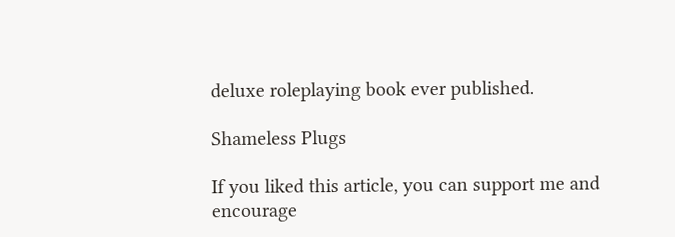deluxe roleplaying book ever published.

Shameless Plugs

If you liked this article, you can support me and encourage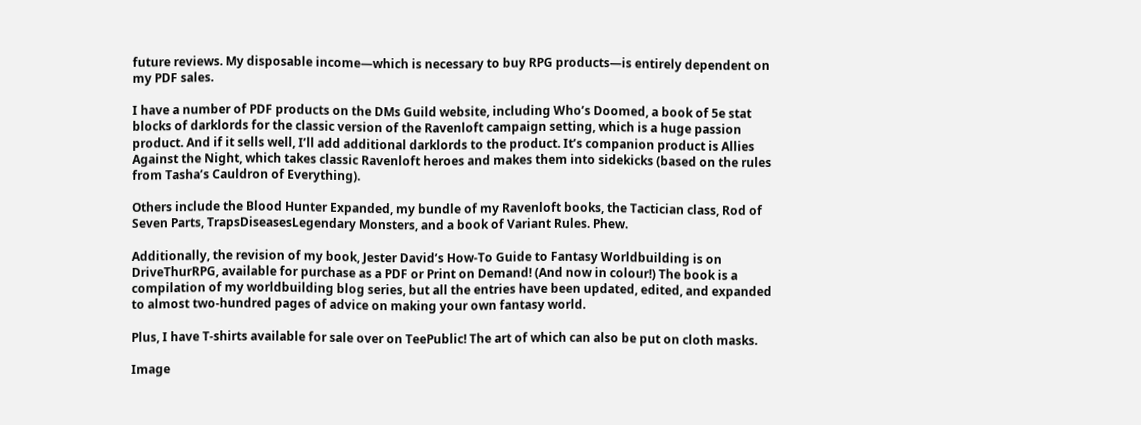future reviews. My disposable income—which is necessary to buy RPG products—is entirely dependent on my PDF sales.

I have a number of PDF products on the DMs Guild website, including Who’s Doomed, a book of 5e stat blocks of darklords for the classic version of the Ravenloft campaign setting, which is a huge passion product. And if it sells well, I’ll add additional darklords to the product. It’s companion product is Allies Against the Night, which takes classic Ravenloft heroes and makes them into sidekicks (based on the rules from Tasha’s Cauldron of Everything).

Others include the Blood Hunter Expanded, my bundle of my Ravenloft books, the Tactician class, Rod of Seven Parts, TrapsDiseasesLegendary Monsters, and a book of Variant Rules. Phew.

Additionally, the revision of my book, Jester David’s How-To Guide to Fantasy Worldbuilding is on DriveThurRPG, available for purchase as a PDF or Print on Demand! (And now in colour!) The book is a compilation of my worldbuilding blog series, but all the entries have been updated, edited, and expanded to almost two-hundred pages of advice on making your own fantasy world.

Plus, I have T-shirts available for sale over on TeePublic! The art of which can also be put on cloth masks.

Image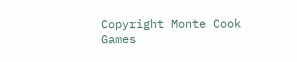Copyright Monte Cook Games